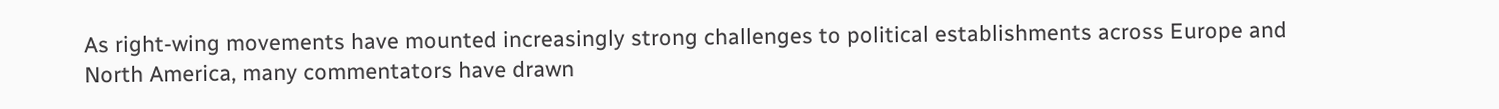As right-wing movements have mounted increasingly strong challenges to political establishments across Europe and North America, many commentators have drawn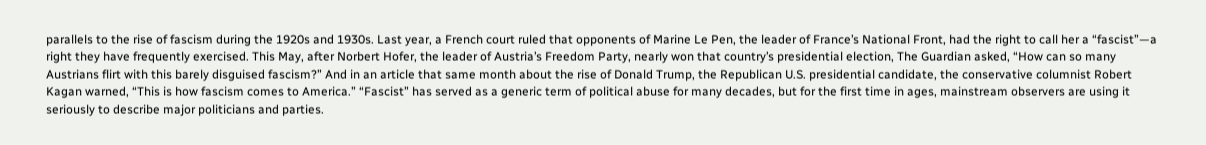parallels to the rise of fascism during the 1920s and 1930s. Last year, a French court ruled that opponents of Marine Le Pen, the leader of France’s National Front, had the right to call her a “fascist”—a right they have frequently exercised. This May, after Norbert Hofer, the leader of Austria’s Freedom Party, nearly won that country’s presidential election, The Guardian asked, “How can so many Austrians flirt with this barely disguised fascism?” And in an article that same month about the rise of Donald Trump, the Republican U.S. presidential candidate, the conservative columnist Robert Kagan warned, “This is how fascism comes to America.” “Fascist” has served as a generic term of political abuse for many decades, but for the first time in ages, mainstream observers are using it seriously to describe major politicians and parties.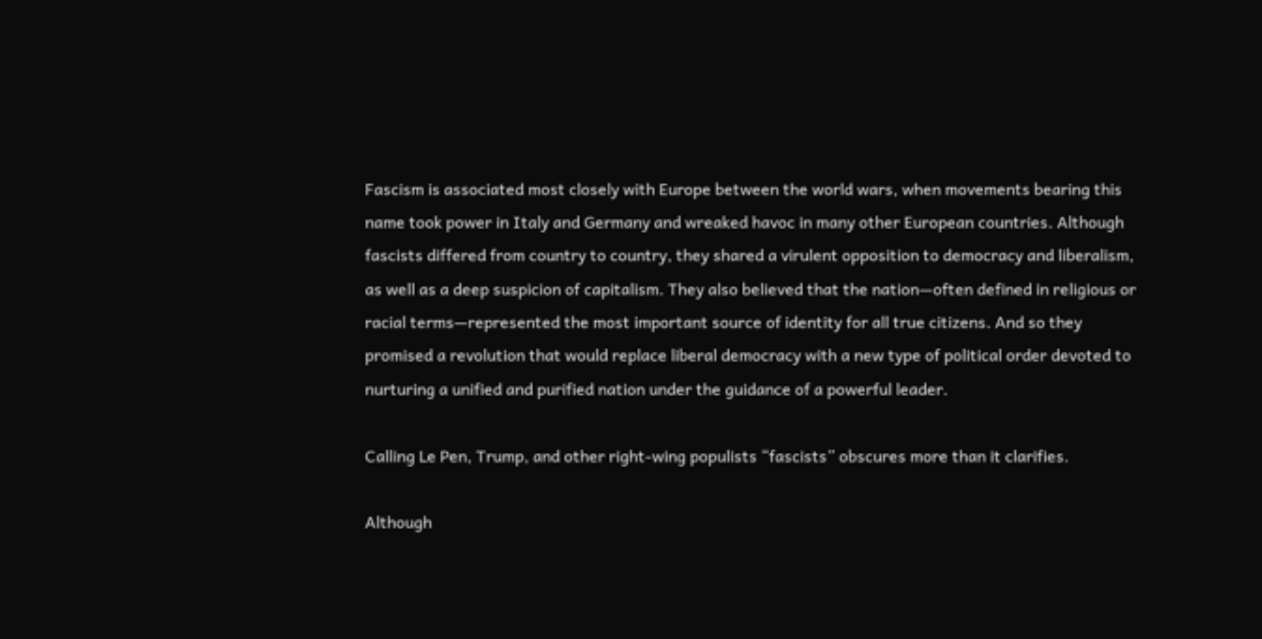Fascism is associated most closely with Europe between the world wars, when movements bearing this name took power in Italy and Germany and wreaked havoc in many other European countries. Although fascists differed from country to country, they shared a virulent opposition to democracy and liberalism, as well as a deep suspicion of capitalism. They also believed that the nation—often defined in religious or racial terms—represented the most important source of identity for all true citizens. And so they promised a revolution that would replace liberal democracy with a new type of political order devoted to nurturing a unified and purified nation under the guidance of a powerful leader.

Calling Le Pen, Trump, and other right-wing populists “fascists” obscures more than it clarifies.

Although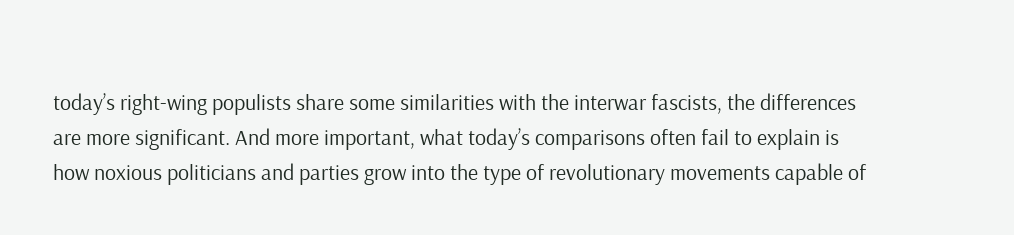today’s right-wing populists share some similarities with the interwar fascists, the differences are more significant. And more important, what today’s comparisons often fail to explain is how noxious politicians and parties grow into the type of revolutionary movements capable of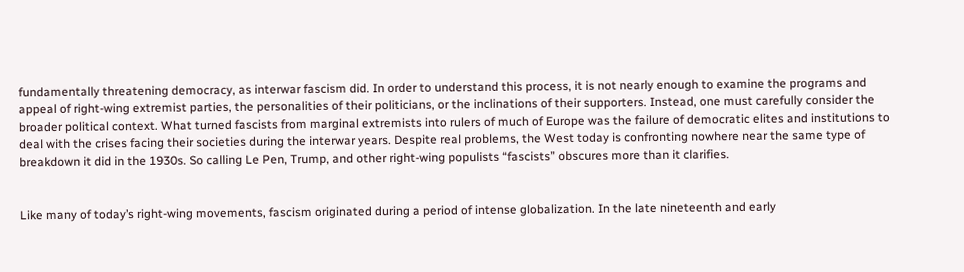fundamentally threatening democracy, as interwar fascism did. In order to understand this process, it is not nearly enough to examine the programs and appeal of right-wing extremist parties, the personalities of their politicians, or the inclinations of their supporters. Instead, one must carefully consider the broader political context. What turned fascists from marginal extremists into rulers of much of Europe was the failure of democratic elites and institutions to deal with the crises facing their societies during the interwar years. Despite real problems, the West today is confronting nowhere near the same type of breakdown it did in the 1930s. So calling Le Pen, Trump, and other right-wing populists “fascists” obscures more than it clarifies.


Like many of today’s right-wing movements, fascism originated during a period of intense globalization. In the late nineteenth and early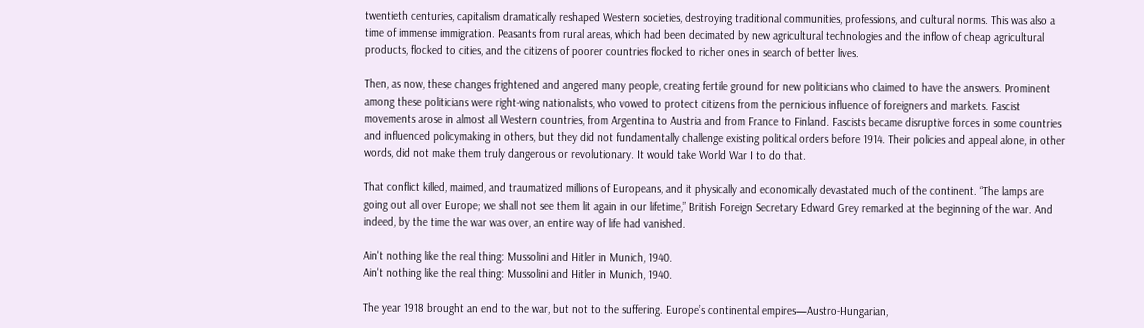twentieth centuries, capitalism dramatically reshaped Western societies, destroying traditional communities, professions, and cultural norms. This was also a time of immense immigration. Peasants from rural areas, which had been decimated by new agricultural technologies and the inflow of cheap agricultural products, flocked to cities, and the citizens of poorer countries flocked to richer ones in search of better lives.

Then, as now, these changes frightened and angered many people, creating fertile ground for new politicians who claimed to have the answers. Prominent among these politicians were right-wing nationalists, who vowed to protect citizens from the pernicious influence of foreigners and markets. Fascist movements arose in almost all Western countries, from Argentina to Austria and from France to Finland. Fascists became disruptive forces in some countries and influenced policymaking in others, but they did not fundamentally challenge existing political orders before 1914. Their policies and appeal alone, in other words, did not make them truly dangerous or revolutionary. It would take World War I to do that.

That conflict killed, maimed, and traumatized millions of Europeans, and it physically and economically devastated much of the continent. “The lamps are going out all over Europe; we shall not see them lit again in our lifetime,” British Foreign Secretary Edward Grey remarked at the beginning of the war. And indeed, by the time the war was over, an entire way of life had vanished.

Ain't nothing like the real thing: Mussolini and Hitler in Munich, 1940.
Ain't nothing like the real thing: Mussolini and Hitler in Munich, 1940.

The year 1918 brought an end to the war, but not to the suffering. Europe’s continental empires—Austro-Hungarian,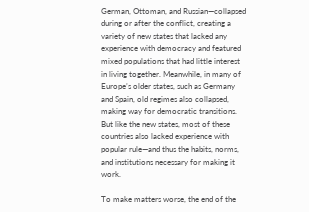German, Ottoman, and Russian—collapsed during or after the conflict, creating a variety of new states that lacked any experience with democracy and featured mixed populations that had little interest in living together. Meanwhile, in many of Europe’s older states, such as Germany and Spain, old regimes also collapsed, making way for democratic transitions. But like the new states, most of these countries also lacked experience with popular rule—and thus the habits, norms, and institutions necessary for making it work.

To make matters worse, the end of the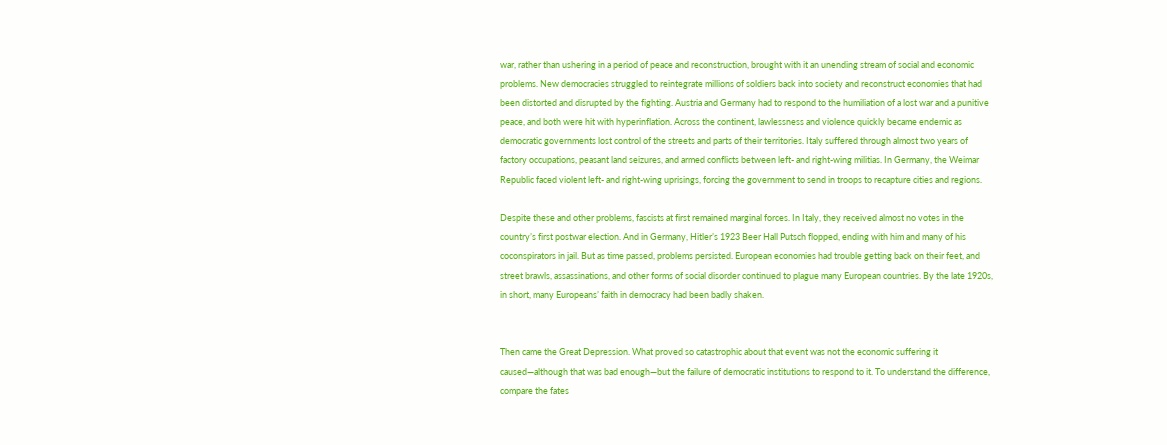war, rather than ushering in a period of peace and reconstruction, brought with it an unending stream of social and economic problems. New democracies struggled to reintegrate millions of soldiers back into society and reconstruct economies that had been distorted and disrupted by the fighting. Austria and Germany had to respond to the humiliation of a lost war and a punitive peace, and both were hit with hyperinflation. Across the continent, lawlessness and violence quickly became endemic as democratic governments lost control of the streets and parts of their territories. Italy suffered through almost two years of factory occupations, peasant land seizures, and armed conflicts between left- and right-wing militias. In Germany, the Weimar Republic faced violent left- and right-wing uprisings, forcing the government to send in troops to recapture cities and regions.

Despite these and other problems, fascists at first remained marginal forces. In Italy, they received almost no votes in the country’s first postwar election. And in Germany, Hitler’s 1923 Beer Hall Putsch flopped, ending with him and many of his coconspirators in jail. But as time passed, problems persisted. European economies had trouble getting back on their feet, and street brawls, assassinations, and other forms of social disorder continued to plague many European countries. By the late 1920s, in short, many Europeans’ faith in democracy had been badly shaken.


Then came the Great Depression. What proved so catastrophic about that event was not the economic suffering it caused—although that was bad enough—but the failure of democratic institutions to respond to it. To understand the difference, compare the fates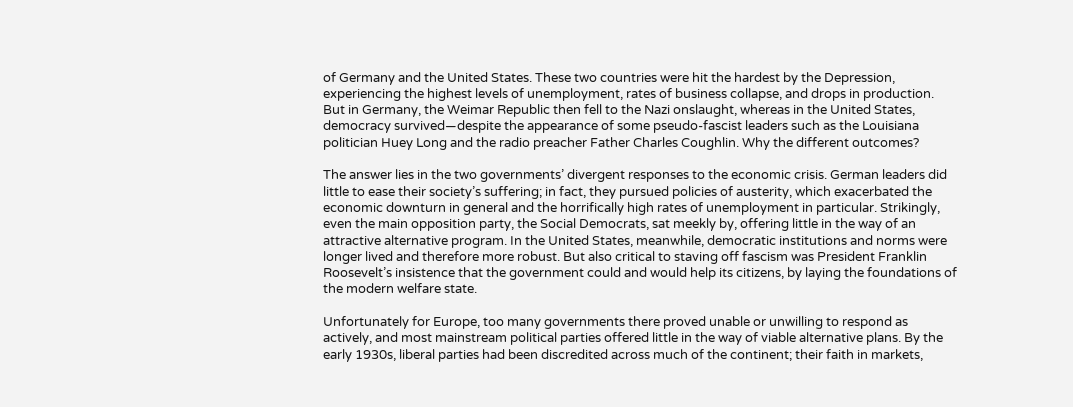of Germany and the United States. These two countries were hit the hardest by the Depression, experiencing the highest levels of unemployment, rates of business collapse, and drops in production. But in Germany, the Weimar Republic then fell to the Nazi onslaught, whereas in the United States, democracy survived—despite the appearance of some pseudo-fascist leaders such as the Louisiana politician Huey Long and the radio preacher Father Charles Coughlin. Why the different outcomes?

The answer lies in the two governments’ divergent responses to the economic crisis. German leaders did little to ease their society’s suffering; in fact, they pursued policies of austerity, which exacerbated the economic downturn in general and the horrifically high rates of unemployment in particular. Strikingly, even the main opposition party, the Social Democrats, sat meekly by, offering little in the way of an attractive alternative program. In the United States, meanwhile, democratic institutions and norms were longer lived and therefore more robust. But also critical to staving off fascism was President Franklin Roosevelt’s insistence that the government could and would help its citizens, by laying the foundations of the modern welfare state.

Unfortunately for Europe, too many governments there proved unable or unwilling to respond as actively, and most mainstream political parties offered little in the way of viable alternative plans. By the early 1930s, liberal parties had been discredited across much of the continent; their faith in markets,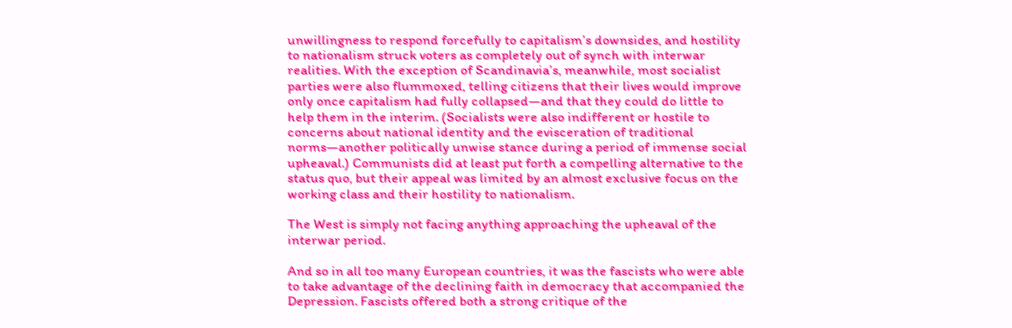unwillingness to respond forcefully to capitalism’s downsides, and hostility to nationalism struck voters as completely out of synch with interwar realities. With the exception of Scandinavia’s, meanwhile, most socialist parties were also flummoxed, telling citizens that their lives would improve only once capitalism had fully collapsed—and that they could do little to help them in the interim. (Socialists were also indifferent or hostile to concerns about national identity and the evisceration of traditional norms—another politically unwise stance during a period of immense social upheaval.) Communists did at least put forth a compelling alternative to the status quo, but their appeal was limited by an almost exclusive focus on the working class and their hostility to nationalism.

The West is simply not facing anything approaching the upheaval of the interwar period.

And so in all too many European countries, it was the fascists who were able to take advantage of the declining faith in democracy that accompanied the Depression. Fascists offered both a strong critique of the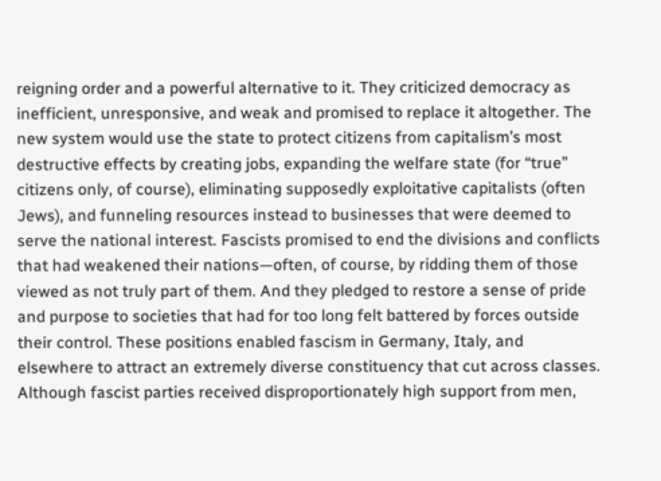reigning order and a powerful alternative to it. They criticized democracy as inefficient, unresponsive, and weak and promised to replace it altogether. The new system would use the state to protect citizens from capitalism’s most destructive effects by creating jobs, expanding the welfare state (for “true” citizens only, of course), eliminating supposedly exploitative capitalists (often Jews), and funneling resources instead to businesses that were deemed to serve the national interest. Fascists promised to end the divisions and conflicts that had weakened their nations—often, of course, by ridding them of those viewed as not truly part of them. And they pledged to restore a sense of pride and purpose to societies that had for too long felt battered by forces outside their control. These positions enabled fascism in Germany, Italy, and elsewhere to attract an extremely diverse constituency that cut across classes. Although fascist parties received disproportionately high support from men,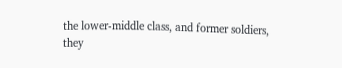the lower-middle class, and former soldiers, they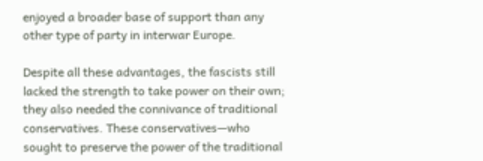enjoyed a broader base of support than any other type of party in interwar Europe.

Despite all these advantages, the fascists still lacked the strength to take power on their own; they also needed the connivance of traditional conservatives. These conservatives—who sought to preserve the power of the traditional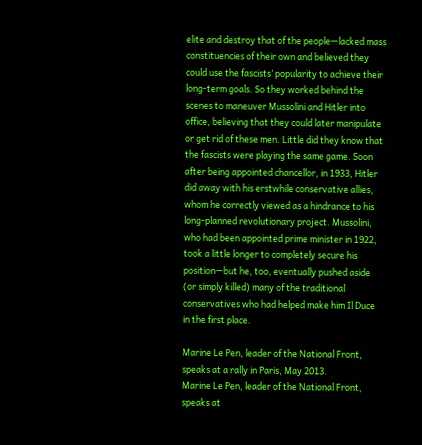elite and destroy that of the people—lacked mass constituencies of their own and believed they could use the fascists’ popularity to achieve their long-term goals. So they worked behind the scenes to maneuver Mussolini and Hitler into office, believing that they could later manipulate or get rid of these men. Little did they know that the fascists were playing the same game. Soon after being appointed chancellor, in 1933, Hitler did away with his erstwhile conservative allies, whom he correctly viewed as a hindrance to his long-planned revolutionary project. Mussolini, who had been appointed prime minister in 1922, took a little longer to completely secure his position—but he, too, eventually pushed aside (or simply killed) many of the traditional conservatives who had helped make him Il Duce in the first place.

Marine Le Pen, leader of the National Front, speaks at a rally in Paris, May 2013.
Marine Le Pen, leader of the National Front, speaks at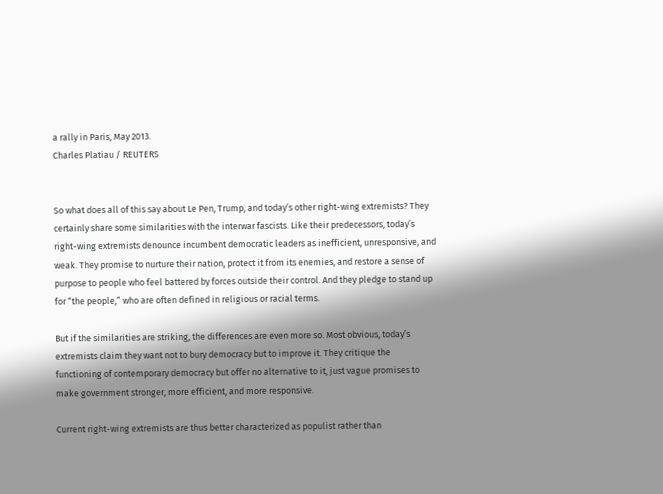a rally in Paris, May 2013.
Charles Platiau / REUTERS


So what does all of this say about Le Pen, Trump, and today’s other right-wing extremists? They certainly share some similarities with the interwar fascists. Like their predecessors, today’s right-wing extremists denounce incumbent democratic leaders as inefficient, unresponsive, and weak. They promise to nurture their nation, protect it from its enemies, and restore a sense of purpose to people who feel battered by forces outside their control. And they pledge to stand up for “the people,” who are often defined in religious or racial terms.

But if the similarities are striking, the differences are even more so. Most obvious, today’s extremists claim they want not to bury democracy but to improve it. They critique the functioning of contemporary democracy but offer no alternative to it, just vague promises to make government stronger, more efficient, and more responsive.

Current right-wing extremists are thus better characterized as populist rather than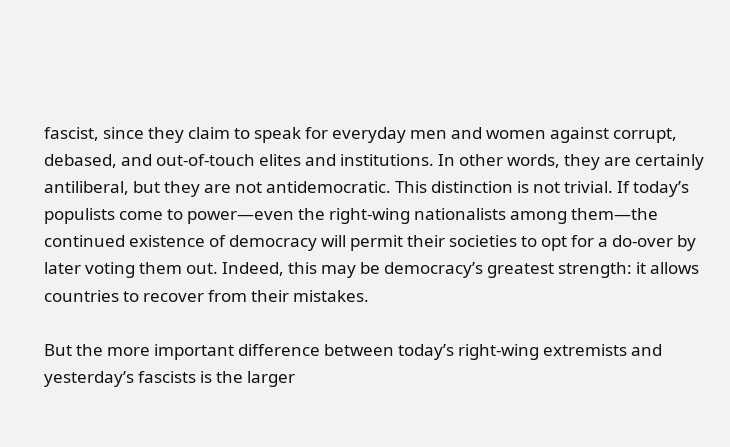fascist, since they claim to speak for everyday men and women against corrupt, debased, and out-of-touch elites and institutions. In other words, they are certainly antiliberal, but they are not antidemocratic. This distinction is not trivial. If today’s populists come to power—even the right-wing nationalists among them—the continued existence of democracy will permit their societies to opt for a do-over by later voting them out. Indeed, this may be democracy’s greatest strength: it allows countries to recover from their mistakes.

But the more important difference between today’s right-wing extremists and yesterday’s fascists is the larger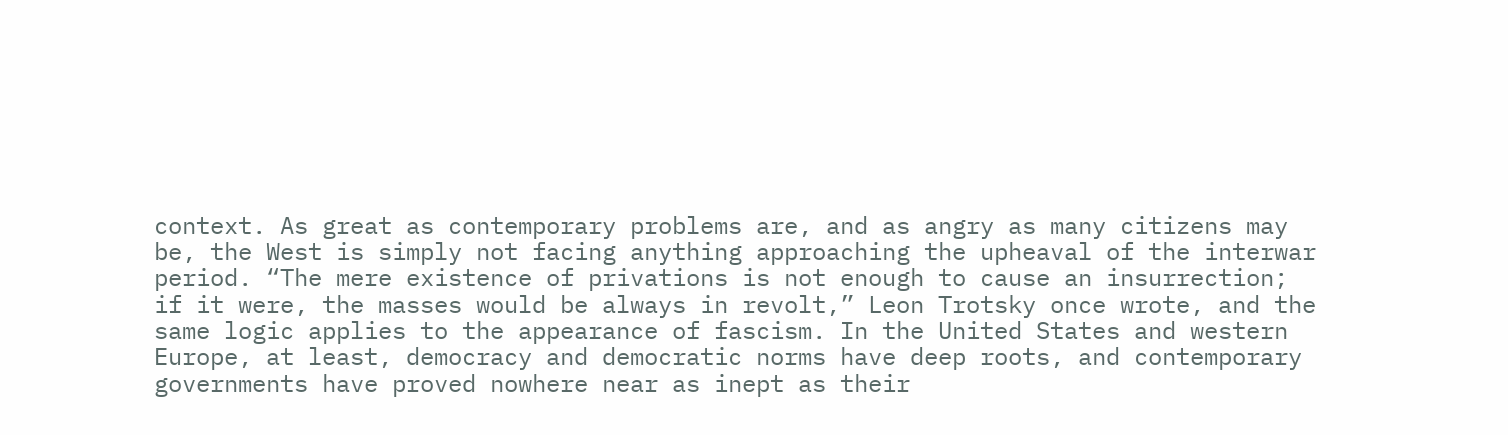context. As great as contemporary problems are, and as angry as many citizens may be, the West is simply not facing anything approaching the upheaval of the interwar period. “The mere existence of privations is not enough to cause an insurrection; if it were, the masses would be always in revolt,” Leon Trotsky once wrote, and the same logic applies to the appearance of fascism. In the United States and western Europe, at least, democracy and democratic norms have deep roots, and contemporary governments have proved nowhere near as inept as their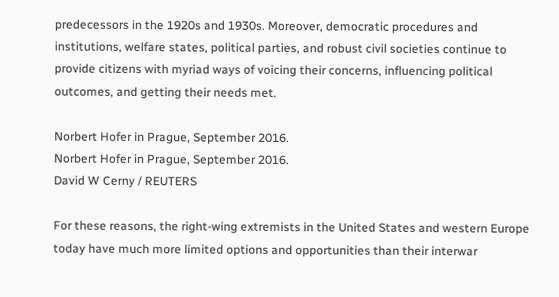predecessors in the 1920s and 1930s. Moreover, democratic procedures and institutions, welfare states, political parties, and robust civil societies continue to provide citizens with myriad ways of voicing their concerns, influencing political outcomes, and getting their needs met.

Norbert Hofer in Prague, September 2016.
Norbert Hofer in Prague, September 2016.
David W Cerny / REUTERS

For these reasons, the right-wing extremists in the United States and western Europe today have much more limited options and opportunities than their interwar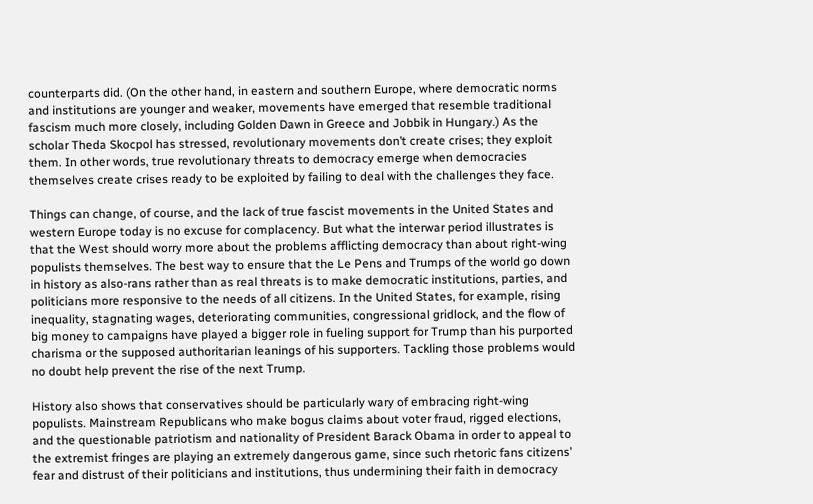counterparts did. (On the other hand, in eastern and southern Europe, where democratic norms and institutions are younger and weaker, movements have emerged that resemble traditional fascism much more closely, including Golden Dawn in Greece and Jobbik in Hungary.) As the scholar Theda Skocpol has stressed, revolutionary movements don’t create crises; they exploit them. In other words, true revolutionary threats to democracy emerge when democracies themselves create crises ready to be exploited by failing to deal with the challenges they face.

Things can change, of course, and the lack of true fascist movements in the United States and western Europe today is no excuse for complacency. But what the interwar period illustrates is that the West should worry more about the problems afflicting democracy than about right-wing populists themselves. The best way to ensure that the Le Pens and Trumps of the world go down in history as also-rans rather than as real threats is to make democratic institutions, parties, and politicians more responsive to the needs of all citizens. In the United States, for example, rising inequality, stagnating wages, deteriorating communities, congressional gridlock, and the flow of big money to campaigns have played a bigger role in fueling support for Trump than his purported charisma or the supposed authoritarian leanings of his supporters. Tackling those problems would no doubt help prevent the rise of the next Trump.

History also shows that conservatives should be particularly wary of embracing right-wing populists. Mainstream Republicans who make bogus claims about voter fraud, rigged elections, and the questionable patriotism and nationality of President Barack Obama in order to appeal to the extremist fringes are playing an extremely dangerous game, since such rhetoric fans citizens’ fear and distrust of their politicians and institutions, thus undermining their faith in democracy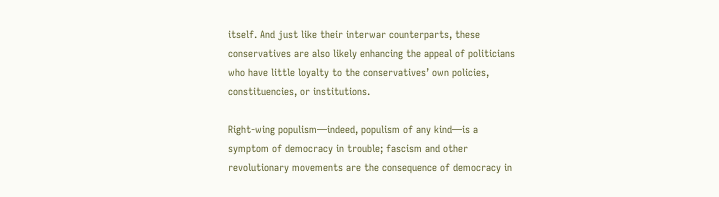itself. And just like their interwar counterparts, these conservatives are also likely enhancing the appeal of politicians who have little loyalty to the conservatives’ own policies, constituencies, or institutions.

Right-wing populism—indeed, populism of any kind—is a symptom of democracy in trouble; fascism and other revolutionary movements are the consequence of democracy in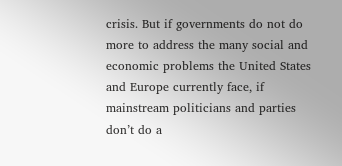crisis. But if governments do not do more to address the many social and economic problems the United States and Europe currently face, if mainstream politicians and parties don’t do a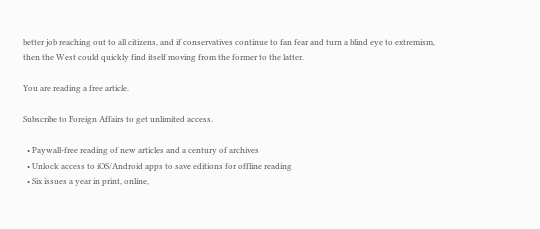better job reaching out to all citizens, and if conservatives continue to fan fear and turn a blind eye to extremism, then the West could quickly find itself moving from the former to the latter.

You are reading a free article.

Subscribe to Foreign Affairs to get unlimited access.

  • Paywall-free reading of new articles and a century of archives
  • Unlock access to iOS/Android apps to save editions for offline reading
  • Six issues a year in print, online,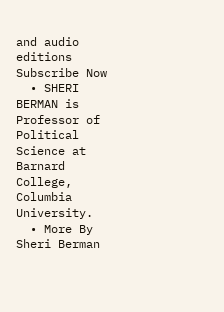and audio editions
Subscribe Now
  • SHERI BERMAN is Professor of Political Science at Barnard College, Columbia University.
  • More By Sheri Berman